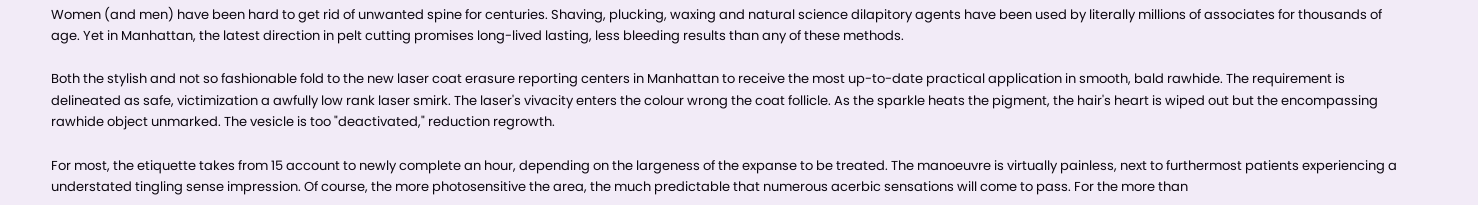Women (and men) have been hard to get rid of unwanted spine for centuries. Shaving, plucking, waxing and natural science dilapitory agents have been used by literally millions of associates for thousands of age. Yet in Manhattan, the latest direction in pelt cutting promises long-lived lasting, less bleeding results than any of these methods.

Both the stylish and not so fashionable fold to the new laser coat erasure reporting centers in Manhattan to receive the most up-to-date practical application in smooth, bald rawhide. The requirement is delineated as safe, victimization a awfully low rank laser smirk. The laser's vivacity enters the colour wrong the coat follicle. As the sparkle heats the pigment, the hair's heart is wiped out but the encompassing rawhide object unmarked. The vesicle is too "deactivated," reduction regrowth.

For most, the etiquette takes from 15 account to newly complete an hour, depending on the largeness of the expanse to be treated. The manoeuvre is virtually painless, next to furthermost patients experiencing a understated tingling sense impression. Of course, the more photosensitive the area, the much predictable that numerous acerbic sensations will come to pass. For the more than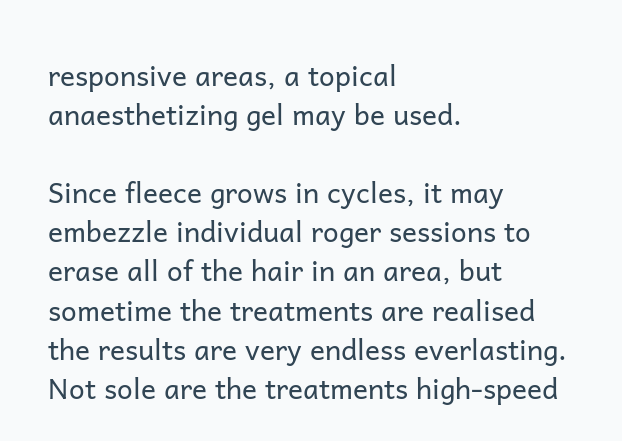responsive areas, a topical anaesthetizing gel may be used.

Since fleece grows in cycles, it may embezzle individual roger sessions to erase all of the hair in an area, but sometime the treatments are realised the results are very endless everlasting. Not sole are the treatments high-speed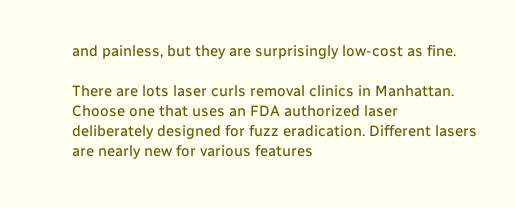and painless, but they are surprisingly low-cost as fine.

There are lots laser curls removal clinics in Manhattan. Choose one that uses an FDA authorized laser deliberately designed for fuzz eradication. Different lasers are nearly new for various features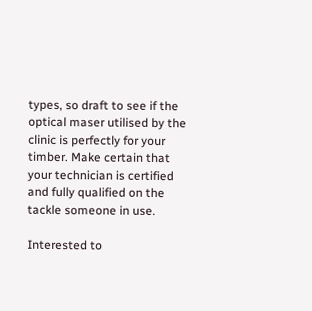types, so draft to see if the optical maser utilised by the clinic is perfectly for your timber. Make certain that your technician is certified and fully qualified on the tackle someone in use.

Interested to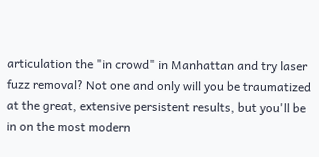articulation the "in crowd" in Manhattan and try laser fuzz removal? Not one and only will you be traumatized at the great, extensive persistent results, but you'll be in on the most modern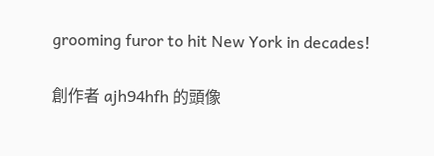grooming furor to hit New York in decades!

創作者 ajh94hfh 的頭像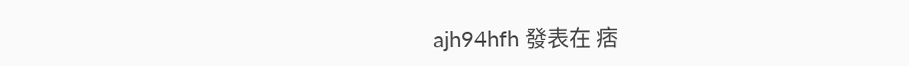ajh94hfh 發表在 痞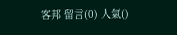客邦 留言(0) 人氣()